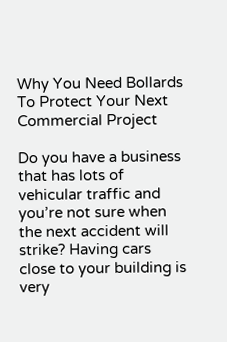Why You Need Bollards To Protect Your Next Commercial Project

Do you have a business that has lots of vehicular traffic and you’re not sure when the next accident will strike? Having cars close to your building is very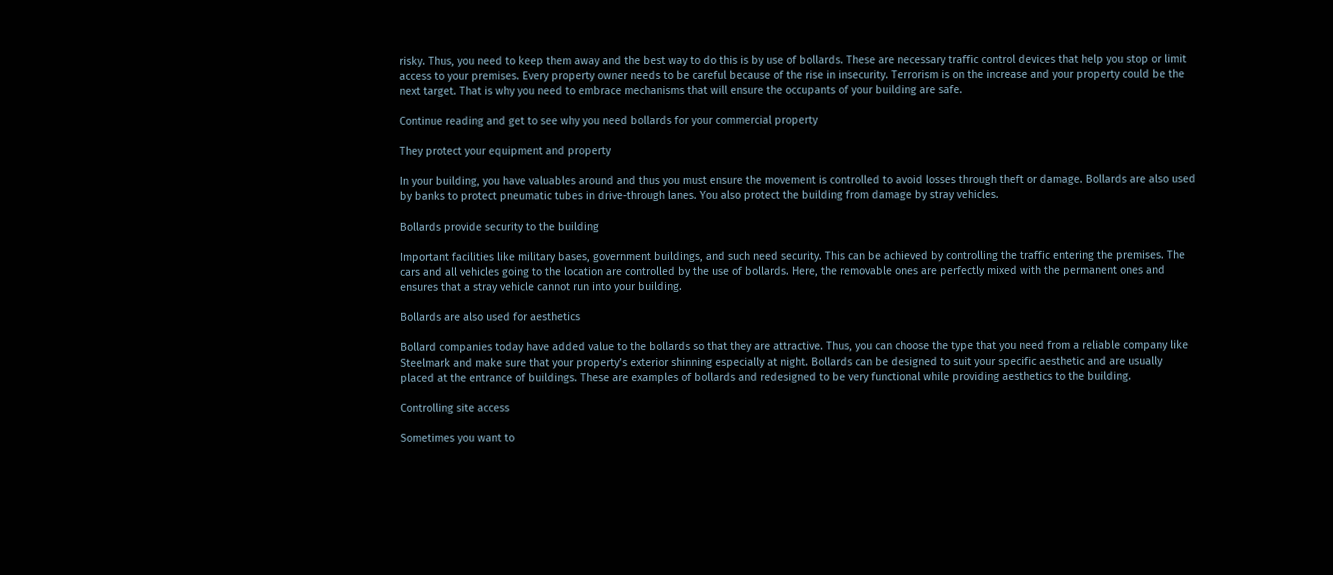risky. Thus, you need to keep them away and the best way to do this is by use of bollards. These are necessary traffic control devices that help you stop or limit access to your premises. Every property owner needs to be careful because of the rise in insecurity. Terrorism is on the increase and your property could be the next target. That is why you need to embrace mechanisms that will ensure the occupants of your building are safe.

Continue reading and get to see why you need bollards for your commercial property

They protect your equipment and property

In your building, you have valuables around and thus you must ensure the movement is controlled to avoid losses through theft or damage. Bollards are also used by banks to protect pneumatic tubes in drive-through lanes. You also protect the building from damage by stray vehicles.

Bollards provide security to the building

Important facilities like military bases, government buildings, and such need security. This can be achieved by controlling the traffic entering the premises. The cars and all vehicles going to the location are controlled by the use of bollards. Here, the removable ones are perfectly mixed with the permanent ones and ensures that a stray vehicle cannot run into your building.

Bollards are also used for aesthetics

Bollard companies today have added value to the bollards so that they are attractive. Thus, you can choose the type that you need from a reliable company like Steelmark and make sure that your property’s exterior shinning especially at night. Bollards can be designed to suit your specific aesthetic and are usually placed at the entrance of buildings. These are examples of bollards and redesigned to be very functional while providing aesthetics to the building.

Controlling site access

Sometimes you want to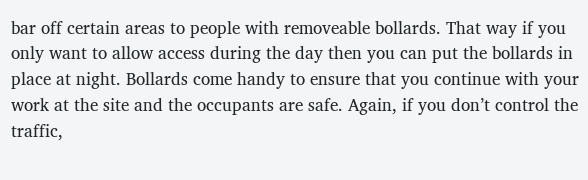bar off certain areas to people with removeable bollards. That way if you only want to allow access during the day then you can put the bollards in place at night. Bollards come handy to ensure that you continue with your work at the site and the occupants are safe. Again, if you don’t control the traffic,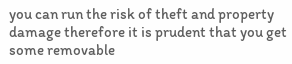you can run the risk of theft and property damage therefore it is prudent that you get some removable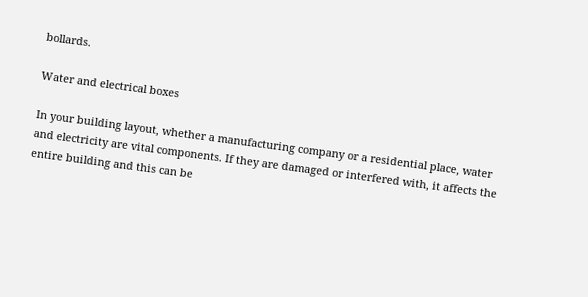bollards.

Water and electrical boxes

In your building layout, whether a manufacturing company or a residential place, water and electricity are vital components. If they are damaged or interfered with, it affects the entire building and this can be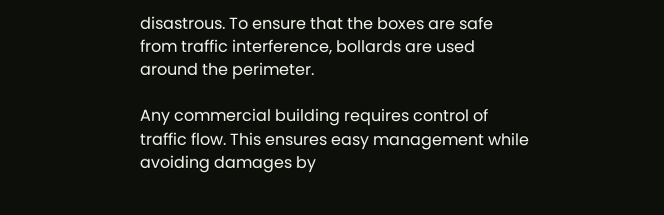disastrous. To ensure that the boxes are safe from traffic interference, bollards are used around the perimeter.

Any commercial building requires control of traffic flow. This ensures easy management while avoiding damages by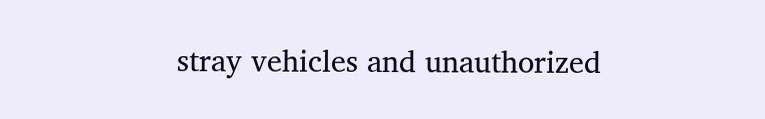stray vehicles and unauthorized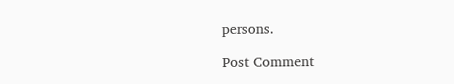persons.

Post Comment